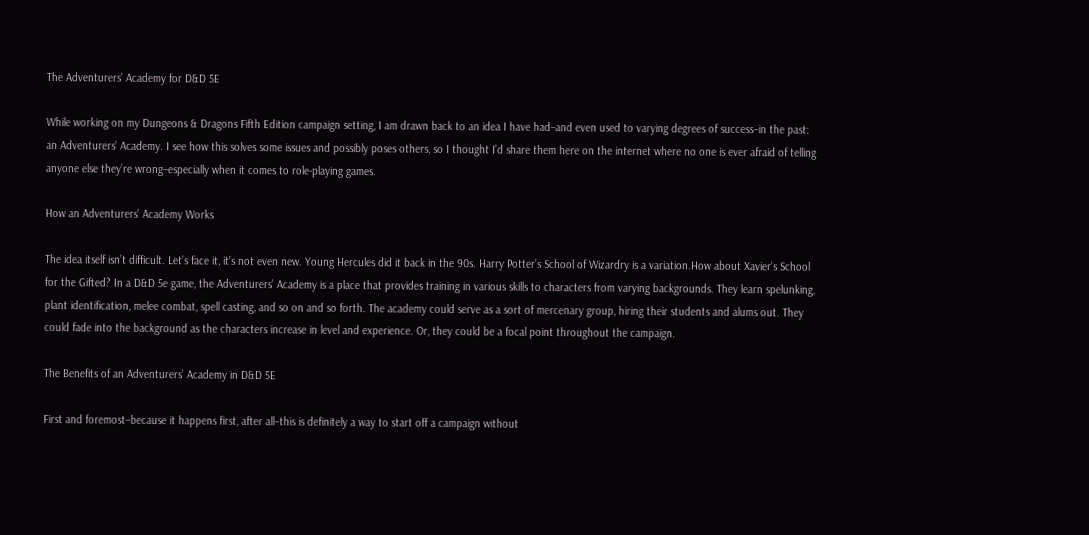The Adventurers’ Academy for D&D 5E

While working on my Dungeons & Dragons Fifth Edition campaign setting, I am drawn back to an idea I have had–and even used to varying degrees of success–in the past: an Adventurers’ Academy. I see how this solves some issues and possibly poses others, so I thought I’d share them here on the internet where no one is ever afraid of telling anyone else they’re wrong–especially when it comes to role-playing games.

How an Adventurers’ Academy Works

The idea itself isn’t difficult. Let’s face it, it’s not even new. Young Hercules did it back in the 90s. Harry Potter’s School of Wizardry is a variation.How about Xavier’s School for the Gifted? In a D&D 5e game, the Adventurers’ Academy is a place that provides training in various skills to characters from varying backgrounds. They learn spelunking, plant identification, melee combat, spell casting, and so on and so forth. The academy could serve as a sort of mercenary group, hiring their students and alums out. They could fade into the background as the characters increase in level and experience. Or, they could be a focal point throughout the campaign.

The Benefits of an Adventurers’ Academy in D&D 5E

First and foremost–because it happens first, after all–this is definitely a way to start off a campaign without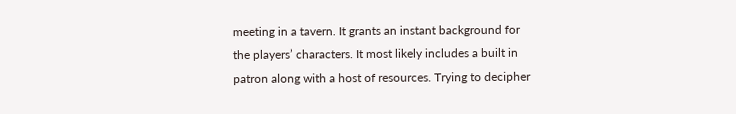meeting in a tavern. It grants an instant background for the players’ characters. It most likely includes a built in patron along with a host of resources. Trying to decipher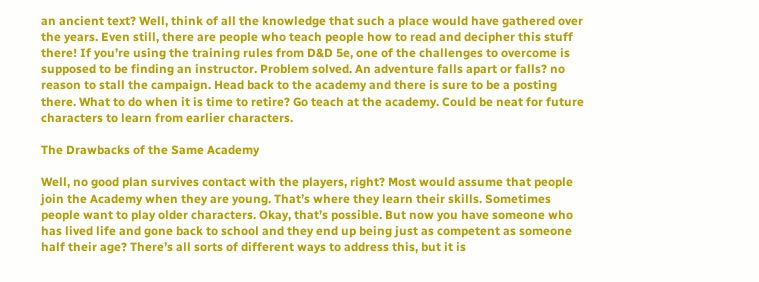an ancient text? Well, think of all the knowledge that such a place would have gathered over the years. Even still, there are people who teach people how to read and decipher this stuff there! If you’re using the training rules from D&D 5e, one of the challenges to overcome is supposed to be finding an instructor. Problem solved. An adventure falls apart or falls? no reason to stall the campaign. Head back to the academy and there is sure to be a posting there. What to do when it is time to retire? Go teach at the academy. Could be neat for future characters to learn from earlier characters.

The Drawbacks of the Same Academy

Well, no good plan survives contact with the players, right? Most would assume that people join the Academy when they are young. That’s where they learn their skills. Sometimes people want to play older characters. Okay, that’s possible. But now you have someone who has lived life and gone back to school and they end up being just as competent as someone half their age? There’s all sorts of different ways to address this, but it is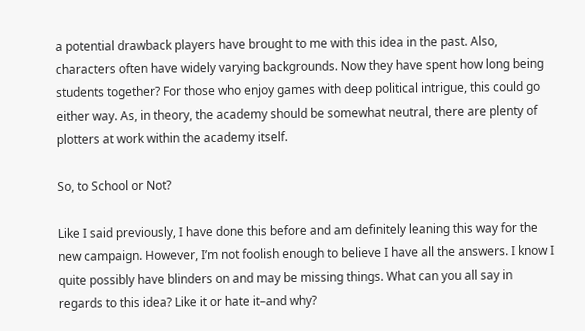a potential drawback players have brought to me with this idea in the past. Also, characters often have widely varying backgrounds. Now they have spent how long being students together? For those who enjoy games with deep political intrigue, this could go either way. As, in theory, the academy should be somewhat neutral, there are plenty of plotters at work within the academy itself.

So, to School or Not?

Like I said previously, I have done this before and am definitely leaning this way for the new campaign. However, I’m not foolish enough to believe I have all the answers. I know I quite possibly have blinders on and may be missing things. What can you all say in regards to this idea? Like it or hate it–and why?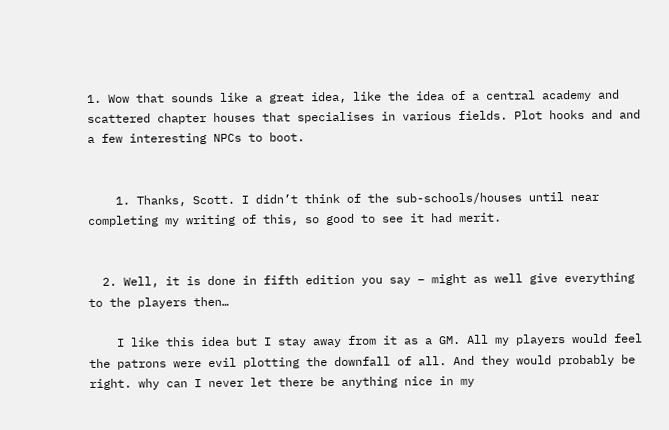1. Wow that sounds like a great idea, like the idea of a central academy and scattered chapter houses that specialises in various fields. Plot hooks and and a few interesting NPCs to boot.


    1. Thanks, Scott. I didn’t think of the sub-schools/houses until near completing my writing of this, so good to see it had merit.


  2. Well, it is done in fifth edition you say – might as well give everything to the players then…

    I like this idea but I stay away from it as a GM. All my players would feel the patrons were evil plotting the downfall of all. And they would probably be right. why can I never let there be anything nice in my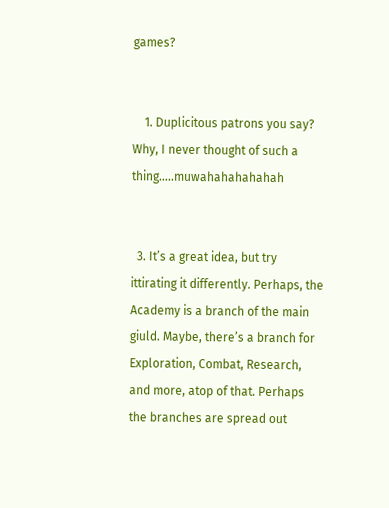games?


    1. Duplicitous patrons you say? Why, I never thought of such a thing…..muwahahahahahah


  3. It’s a great idea, but try ittirating it differently. Perhaps, the Academy is a branch of the main giuld. Maybe, there’s a branch for Exploration, Combat, Research, and more, atop of that. Perhaps the branches are spread out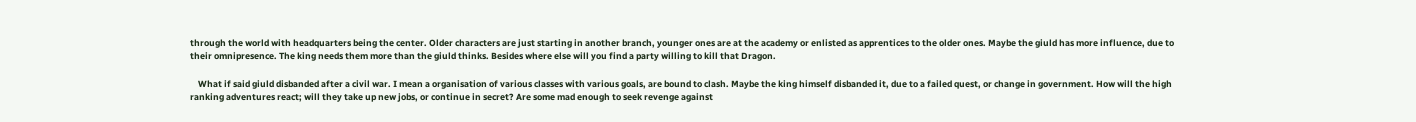through the world with headquarters being the center. Older characters are just starting in another branch, younger ones are at the academy or enlisted as apprentices to the older ones. Maybe the giuld has more influence, due to their omnipresence. The king needs them more than the giuld thinks. Besides where else will you find a party willing to kill that Dragon.

    What if said giuld disbanded after a civil war. I mean a organisation of various classes with various goals, are bound to clash. Maybe the king himself disbanded it, due to a failed quest, or change in government. How will the high ranking adventures react; will they take up new jobs, or continue in secret? Are some mad enough to seek revenge against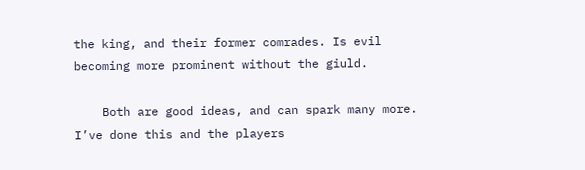the king, and their former comrades. Is evil becoming more prominent without the giuld.

    Both are good ideas, and can spark many more. I’ve done this and the players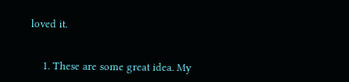loved it.


    1. These are some great idea. My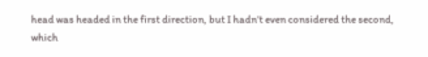head was headed in the first direction, but I hadn’t even considered the second, which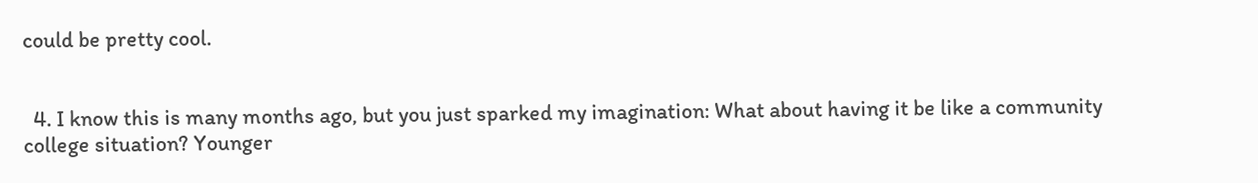could be pretty cool.


  4. I know this is many months ago, but you just sparked my imagination: What about having it be like a community college situation? Younger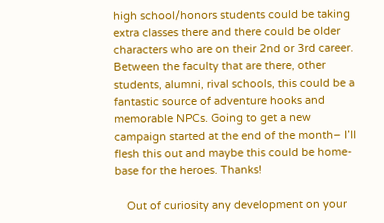high school/honors students could be taking extra classes there and there could be older characters who are on their 2nd or 3rd career. Between the faculty that are there, other students, alumni, rival schools, this could be a fantastic source of adventure hooks and memorable NPCs. Going to get a new campaign started at the end of the month– I’ll flesh this out and maybe this could be home-base for the heroes. Thanks!

    Out of curiosity any development on your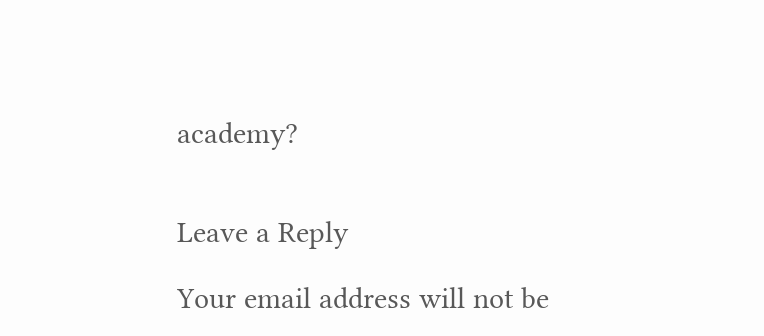academy?


Leave a Reply

Your email address will not be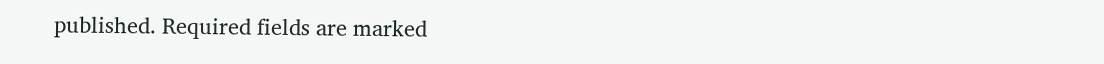published. Required fields are marked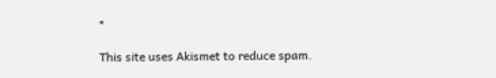*

This site uses Akismet to reduce spam.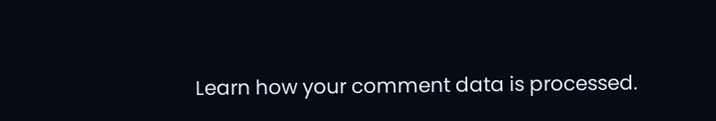Learn how your comment data is processed.